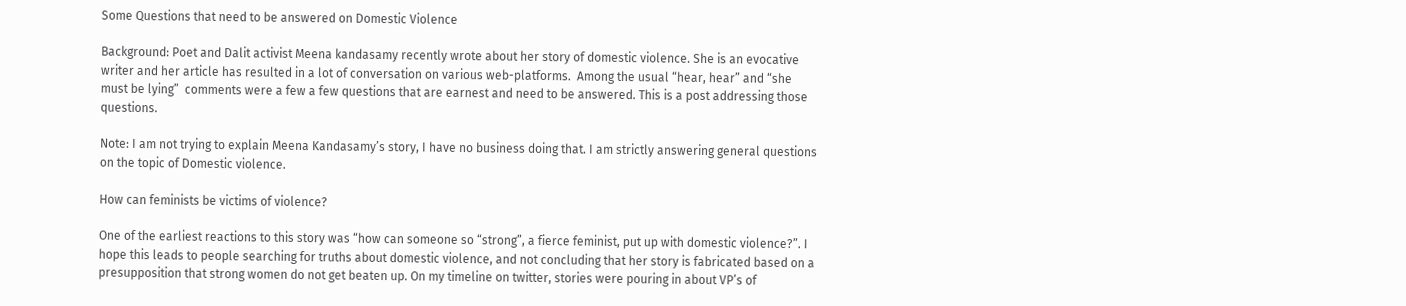Some Questions that need to be answered on Domestic Violence

Background: Poet and Dalit activist Meena kandasamy recently wrote about her story of domestic violence. She is an evocative writer and her article has resulted in a lot of conversation on various web-platforms.  Among the usual “hear, hear” and “she must be lying”  comments were a few a few questions that are earnest and need to be answered. This is a post addressing those questions.

Note: I am not trying to explain Meena Kandasamy’s story, I have no business doing that. I am strictly answering general questions on the topic of Domestic violence.

How can feminists be victims of violence?

One of the earliest reactions to this story was “how can someone so “strong”, a fierce feminist, put up with domestic violence?”. I hope this leads to people searching for truths about domestic violence, and not concluding that her story is fabricated based on a presupposition that strong women do not get beaten up. On my timeline on twitter, stories were pouring in about VP’s of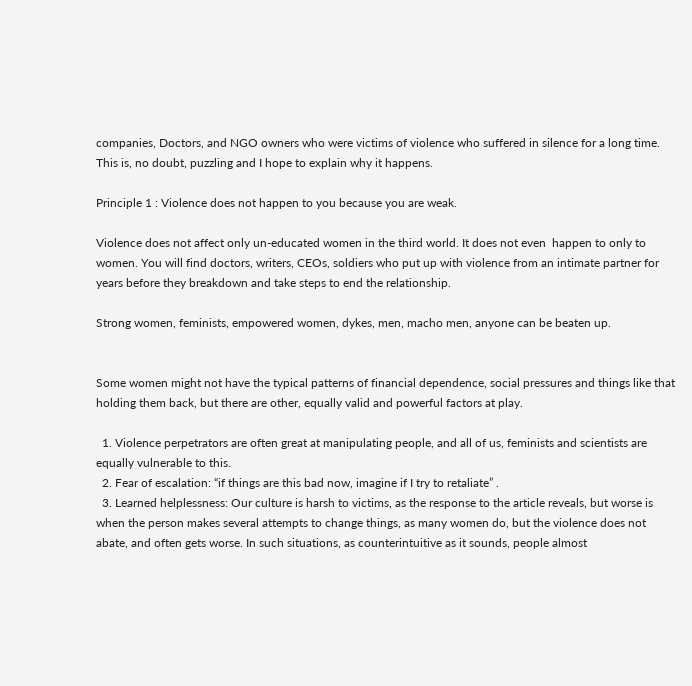companies, Doctors, and NGO owners who were victims of violence who suffered in silence for a long time. This is, no doubt, puzzling and I hope to explain why it happens.

Principle 1 : Violence does not happen to you because you are weak.

Violence does not affect only un-educated women in the third world. It does not even  happen to only to women. You will find doctors, writers, CEOs, soldiers who put up with violence from an intimate partner for years before they breakdown and take steps to end the relationship.

Strong women, feminists, empowered women, dykes, men, macho men, anyone can be beaten up.


Some women might not have the typical patterns of financial dependence, social pressures and things like that holding them back, but there are other, equally valid and powerful factors at play.

  1. Violence perpetrators are often great at manipulating people, and all of us, feminists and scientists are equally vulnerable to this.
  2. Fear of escalation: “if things are this bad now, imagine if I try to retaliate” .
  3. Learned helplessness: Our culture is harsh to victims, as the response to the article reveals, but worse is when the person makes several attempts to change things, as many women do, but the violence does not abate, and often gets worse. In such situations, as counterintuitive as it sounds, people almost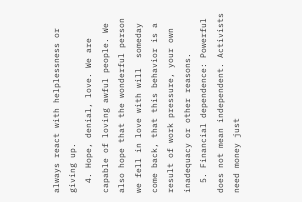always react with helplessness or giving up.
  4. Hope, denial, love. We are capable of loving awful people. We also hope that the wonderful person we fell in love with will  someday come back, that this behavior is a result of work pressure, your own inadequacy or other reasons.
  5. Financial dependence: Powerful does not mean independent. Activists need money just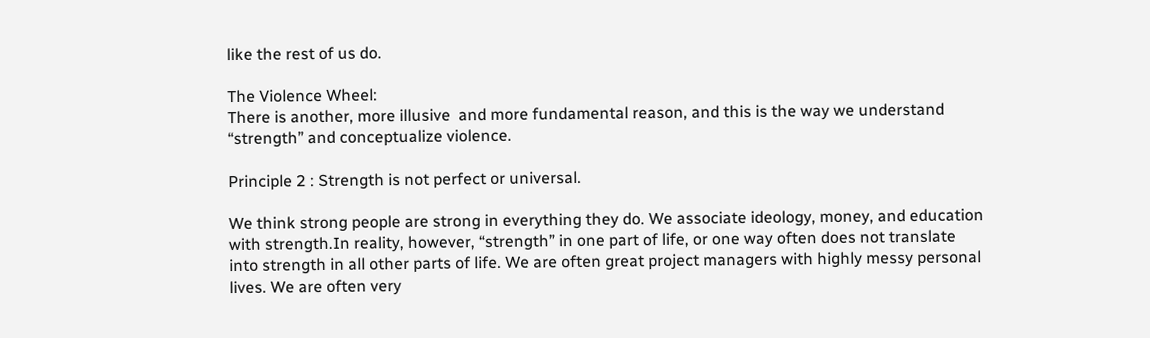like the rest of us do.

The Violence Wheel:
There is another, more illusive  and more fundamental reason, and this is the way we understand “strength” and conceptualize violence.

Principle 2 : Strength is not perfect or universal.

We think strong people are strong in everything they do. We associate ideology, money, and education with strength.In reality, however, “strength” in one part of life, or one way often does not translate into strength in all other parts of life. We are often great project managers with highly messy personal lives. We are often very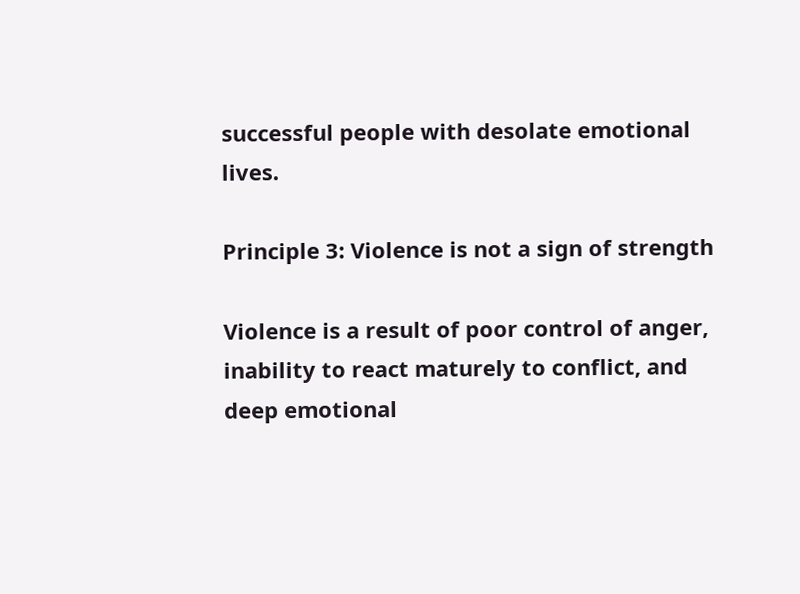successful people with desolate emotional lives.

Principle 3: Violence is not a sign of strength

Violence is a result of poor control of anger, inability to react maturely to conflict, and deep emotional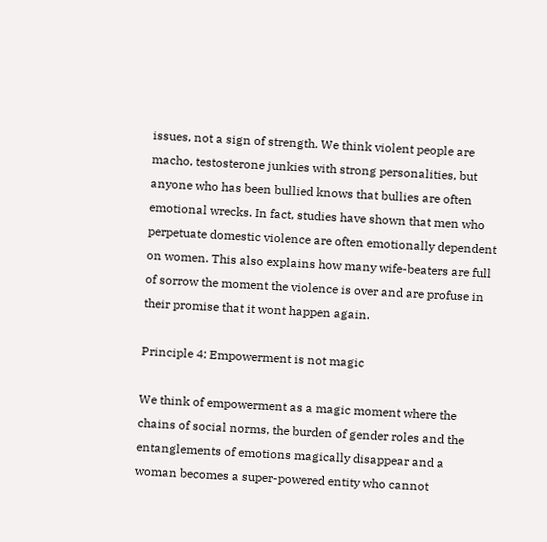issues, not a sign of strength. We think violent people are macho, testosterone junkies with strong personalities, but anyone who has been bullied knows that bullies are often emotional wrecks. In fact, studies have shown that men who perpetuate domestic violence are often emotionally dependent on women. This also explains how many wife-beaters are full of sorrow the moment the violence is over and are profuse in  their promise that it wont happen again.

Principle 4: Empowerment is not magic

We think of empowerment as a magic moment where the chains of social norms, the burden of gender roles and the entanglements of emotions magically disappear and a woman becomes a super-powered entity who cannot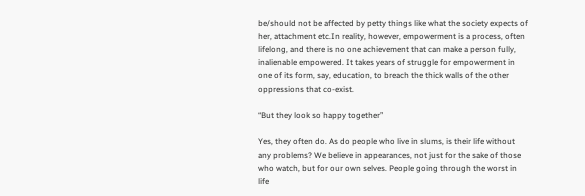be/should not be affected by petty things like what the society expects of her, attachment etc.In reality, however, empowerment is a process, often lifelong, and there is no one achievement that can make a person fully, inalienable empowered. It takes years of struggle for empowerment in one of its form, say, education, to breach the thick walls of the other oppressions that co-exist.

“But they look so happy together”

Yes, they often do. As do people who live in slums, is their life without any problems? We believe in appearances, not just for the sake of those who watch, but for our own selves. People going through the worst in life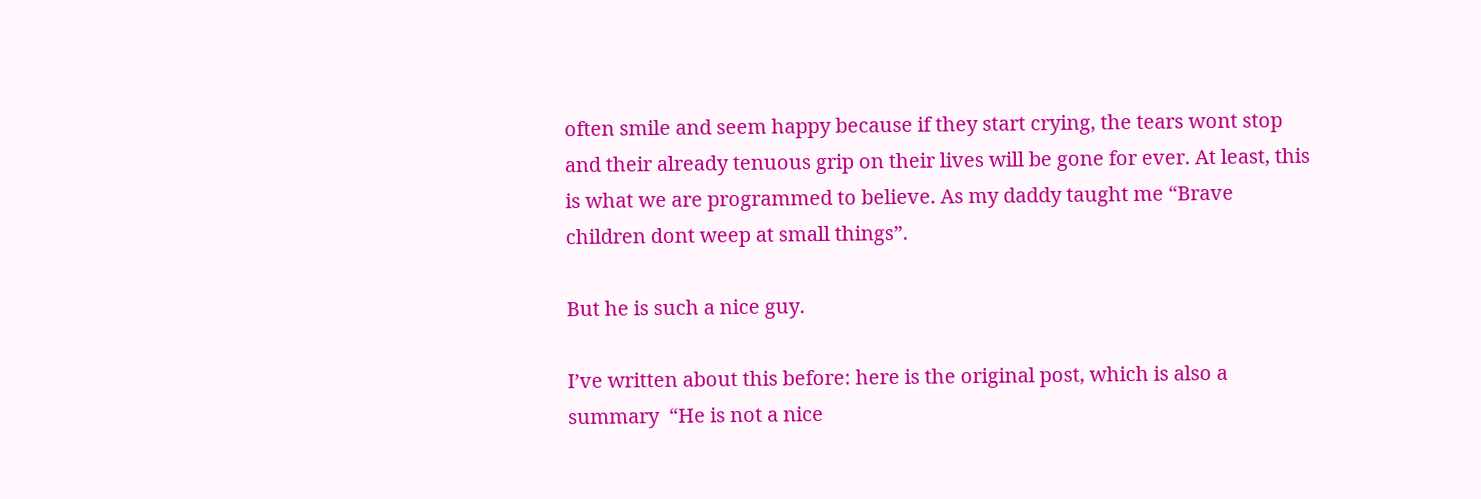often smile and seem happy because if they start crying, the tears wont stop and their already tenuous grip on their lives will be gone for ever. At least, this is what we are programmed to believe. As my daddy taught me “Brave children dont weep at small things”.

But he is such a nice guy.

I’ve written about this before: here is the original post, which is also a summary  “He is not a nice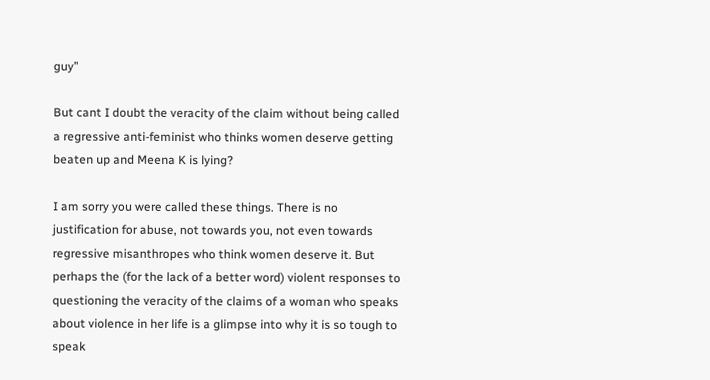guy”

But cant I doubt the veracity of the claim without being called a regressive anti-feminist who thinks women deserve getting beaten up and Meena K is lying?

I am sorry you were called these things. There is no justification for abuse, not towards you, not even towards regressive misanthropes who think women deserve it. But perhaps the (for the lack of a better word) violent responses to questioning the veracity of the claims of a woman who speaks about violence in her life is a glimpse into why it is so tough to speak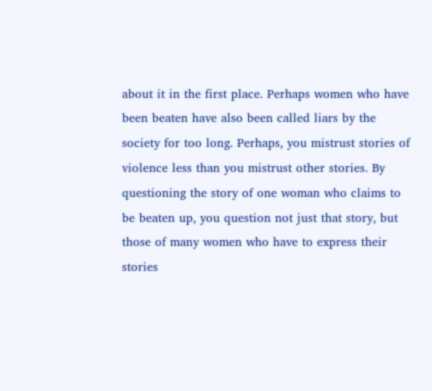about it in the first place. Perhaps women who have been beaten have also been called liars by the society for too long. Perhaps, you mistrust stories of violence less than you mistrust other stories. By questioning the story of one woman who claims to be beaten up, you question not just that story, but those of many women who have to express their stories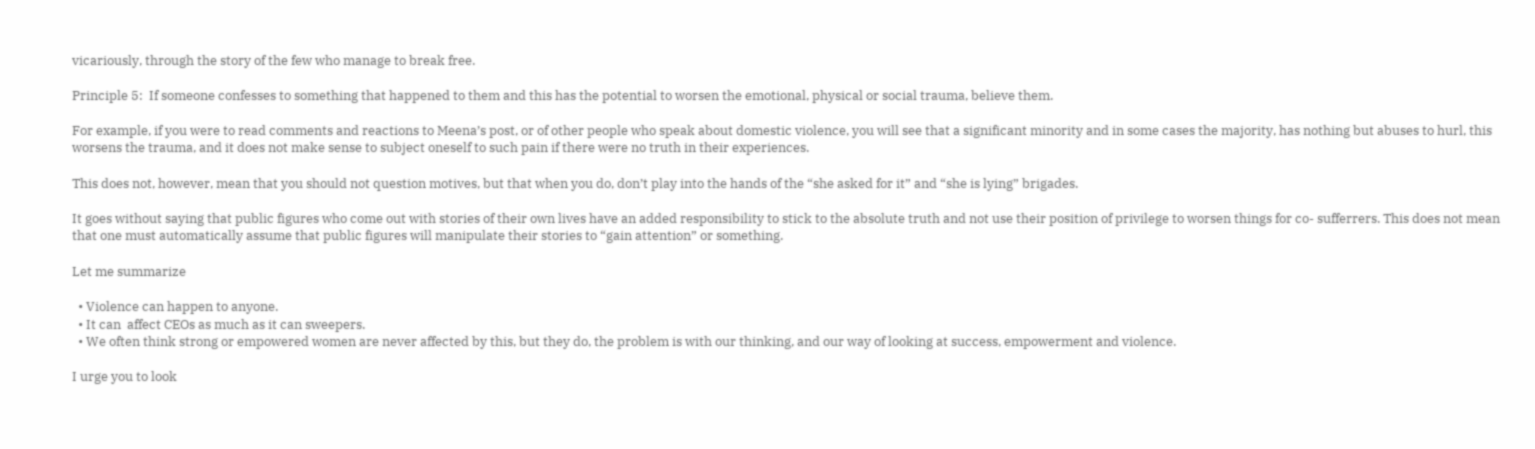vicariously, through the story of the few who manage to break free.

Principle 5:  If someone confesses to something that happened to them and this has the potential to worsen the emotional, physical or social trauma, believe them.

For example, if you were to read comments and reactions to Meena’s post, or of other people who speak about domestic violence, you will see that a significant minority and in some cases the majority, has nothing but abuses to hurl, this worsens the trauma, and it does not make sense to subject oneself to such pain if there were no truth in their experiences.

This does not, however, mean that you should not question motives, but that when you do, don’t play into the hands of the “she asked for it” and “she is lying” brigades.

It goes without saying that public figures who come out with stories of their own lives have an added responsibility to stick to the absolute truth and not use their position of privilege to worsen things for co- sufferrers. This does not mean that one must automatically assume that public figures will manipulate their stories to “gain attention” or something.

Let me summarize

  • Violence can happen to anyone.
  • It can  affect CEOs as much as it can sweepers.
  • We often think strong or empowered women are never affected by this, but they do, the problem is with our thinking, and our way of looking at success, empowerment and violence.

I urge you to look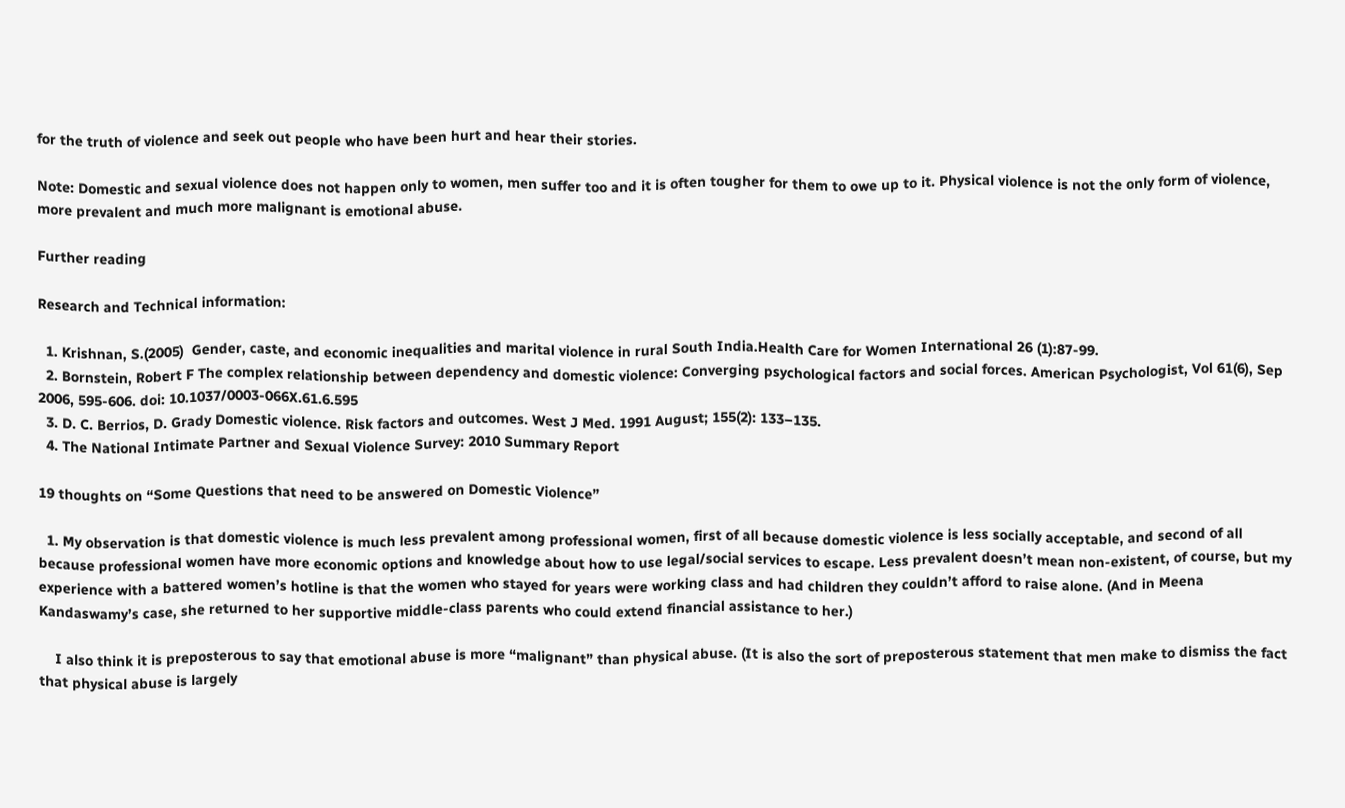for the truth of violence and seek out people who have been hurt and hear their stories.

Note: Domestic and sexual violence does not happen only to women, men suffer too and it is often tougher for them to owe up to it. Physical violence is not the only form of violence, more prevalent and much more malignant is emotional abuse.

Further reading

Research and Technical information:

  1. Krishnan, S.(2005)  Gender, caste, and economic inequalities and marital violence in rural South India.Health Care for Women International 26 (1):87-99.
  2. Bornstein, Robert F The complex relationship between dependency and domestic violence: Converging psychological factors and social forces. American Psychologist, Vol 61(6), Sep 2006, 595-606. doi: 10.1037/0003-066X.61.6.595
  3. D. C. Berrios, D. Grady Domestic violence. Risk factors and outcomes. West J Med. 1991 August; 155(2): 133–135.
  4. The National Intimate Partner and Sexual Violence Survey: 2010 Summary Report

19 thoughts on “Some Questions that need to be answered on Domestic Violence”

  1. My observation is that domestic violence is much less prevalent among professional women, first of all because domestic violence is less socially acceptable, and second of all because professional women have more economic options and knowledge about how to use legal/social services to escape. Less prevalent doesn’t mean non-existent, of course, but my experience with a battered women’s hotline is that the women who stayed for years were working class and had children they couldn’t afford to raise alone. (And in Meena Kandaswamy’s case, she returned to her supportive middle-class parents who could extend financial assistance to her.)

    I also think it is preposterous to say that emotional abuse is more “malignant” than physical abuse. (It is also the sort of preposterous statement that men make to dismiss the fact that physical abuse is largely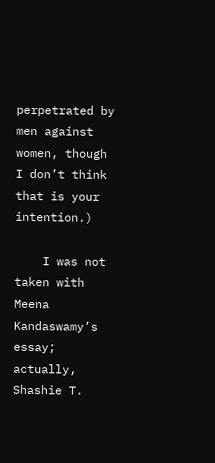perpetrated by men against women, though I don’t think that is your intention.)

    I was not taken with Meena Kandaswamy’s essay; actually, Shashie T.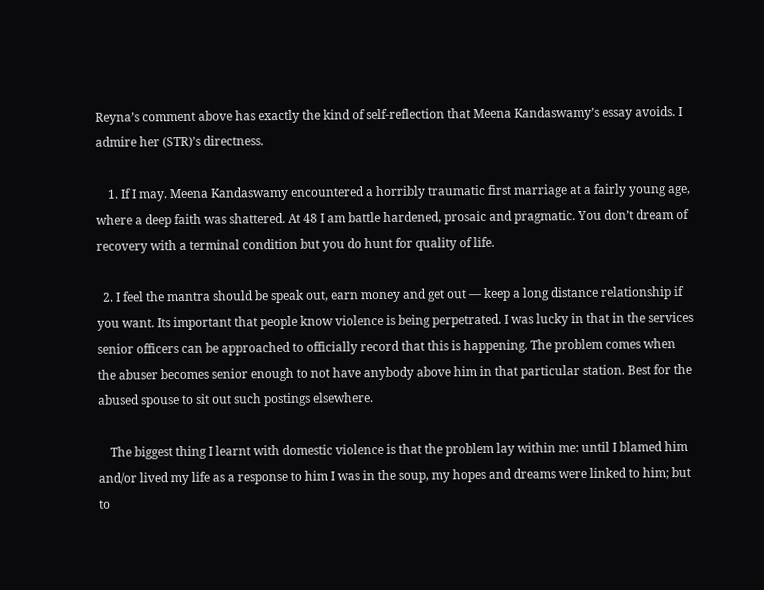Reyna’s comment above has exactly the kind of self-reflection that Meena Kandaswamy’s essay avoids. I admire her (STR)’s directness.

    1. If I may. Meena Kandaswamy encountered a horribly traumatic first marriage at a fairly young age, where a deep faith was shattered. At 48 I am battle hardened, prosaic and pragmatic. You don’t dream of recovery with a terminal condition but you do hunt for quality of life.

  2. I feel the mantra should be speak out, earn money and get out — keep a long distance relationship if you want. Its important that people know violence is being perpetrated. I was lucky in that in the services senior officers can be approached to officially record that this is happening. The problem comes when the abuser becomes senior enough to not have anybody above him in that particular station. Best for the abused spouse to sit out such postings elsewhere.

    The biggest thing I learnt with domestic violence is that the problem lay within me: until I blamed him and/or lived my life as a response to him I was in the soup, my hopes and dreams were linked to him; but to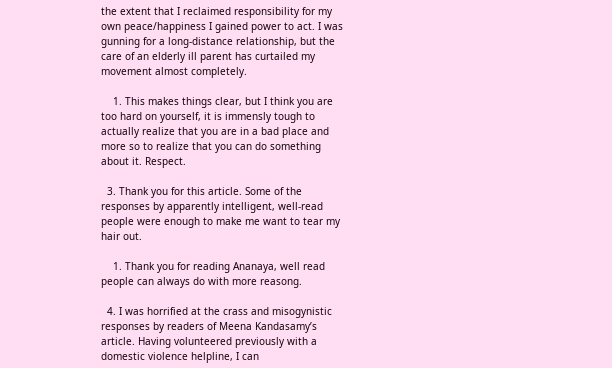the extent that I reclaimed responsibility for my own peace/happiness I gained power to act. I was gunning for a long-distance relationship, but the care of an elderly ill parent has curtailed my movement almost completely.

    1. This makes things clear, but I think you are too hard on yourself, it is immensly tough to actually realize that you are in a bad place and more so to realize that you can do something about it. Respect.

  3. Thank you for this article. Some of the responses by apparently intelligent, well-read people were enough to make me want to tear my hair out.

    1. Thank you for reading Ananaya, well read people can always do with more reasong.

  4. I was horrified at the crass and misogynistic responses by readers of Meena Kandasamy’s article. Having volunteered previously with a domestic violence helpline, I can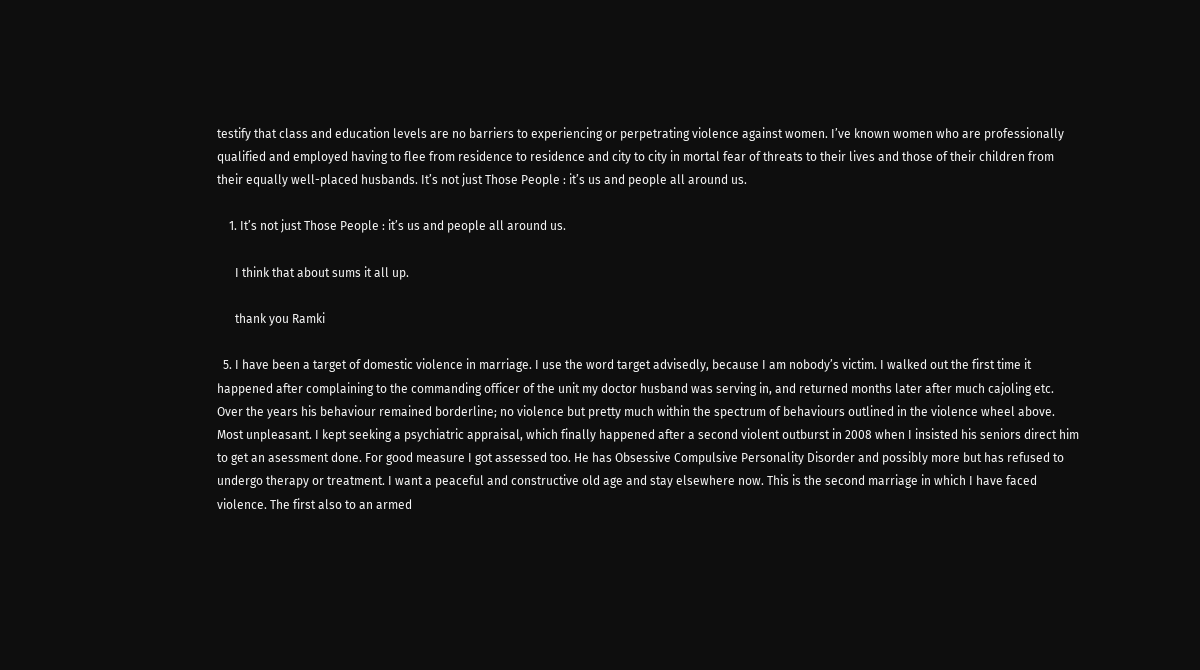testify that class and education levels are no barriers to experiencing or perpetrating violence against women. I’ve known women who are professionally qualified and employed having to flee from residence to residence and city to city in mortal fear of threats to their lives and those of their children from their equally well-placed husbands. It’s not just Those People : it’s us and people all around us.

    1. It’s not just Those People : it’s us and people all around us.

      I think that about sums it all up.

      thank you Ramki

  5. I have been a target of domestic violence in marriage. I use the word target advisedly, because I am nobody’s victim. I walked out the first time it happened after complaining to the commanding officer of the unit my doctor husband was serving in, and returned months later after much cajoling etc. Over the years his behaviour remained borderline; no violence but pretty much within the spectrum of behaviours outlined in the violence wheel above. Most unpleasant. I kept seeking a psychiatric appraisal, which finally happened after a second violent outburst in 2008 when I insisted his seniors direct him to get an asessment done. For good measure I got assessed too. He has Obsessive Compulsive Personality Disorder and possibly more but has refused to undergo therapy or treatment. I want a peaceful and constructive old age and stay elsewhere now. This is the second marriage in which I have faced violence. The first also to an armed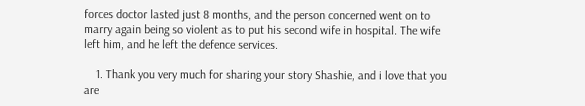forces doctor lasted just 8 months, and the person concerned went on to marry again being so violent as to put his second wife in hospital. The wife left him, and he left the defence services.

    1. Thank you very much for sharing your story Shashie, and i love that you are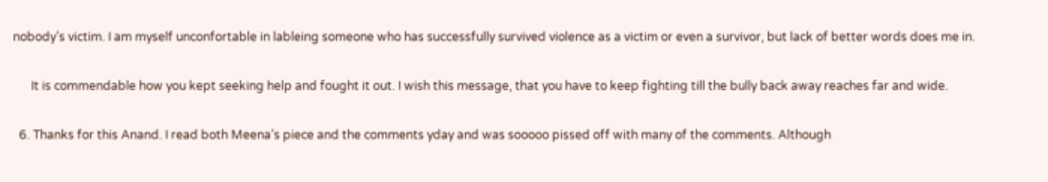nobody’s victim. I am myself unconfortable in lableing someone who has successfully survived violence as a victim or even a survivor, but lack of better words does me in.

      It is commendable how you kept seeking help and fought it out. I wish this message, that you have to keep fighting till the bully back away reaches far and wide.

  6. Thanks for this Anand. I read both Meena’s piece and the comments yday and was sooooo pissed off with many of the comments. Although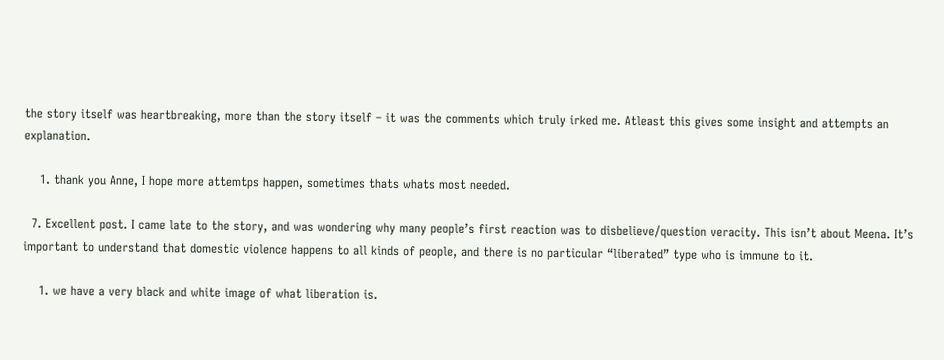the story itself was heartbreaking, more than the story itself – it was the comments which truly irked me. Atleast this gives some insight and attempts an explanation.

    1. thank you Anne, I hope more attemtps happen, sometimes thats whats most needed.

  7. Excellent post. I came late to the story, and was wondering why many people’s first reaction was to disbelieve/question veracity. This isn’t about Meena. It’s important to understand that domestic violence happens to all kinds of people, and there is no particular “liberated” type who is immune to it.

    1. we have a very black and white image of what liberation is.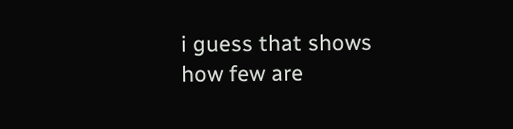i guess that shows how few are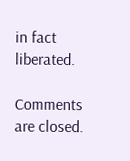in fact liberated.

Comments are closed.